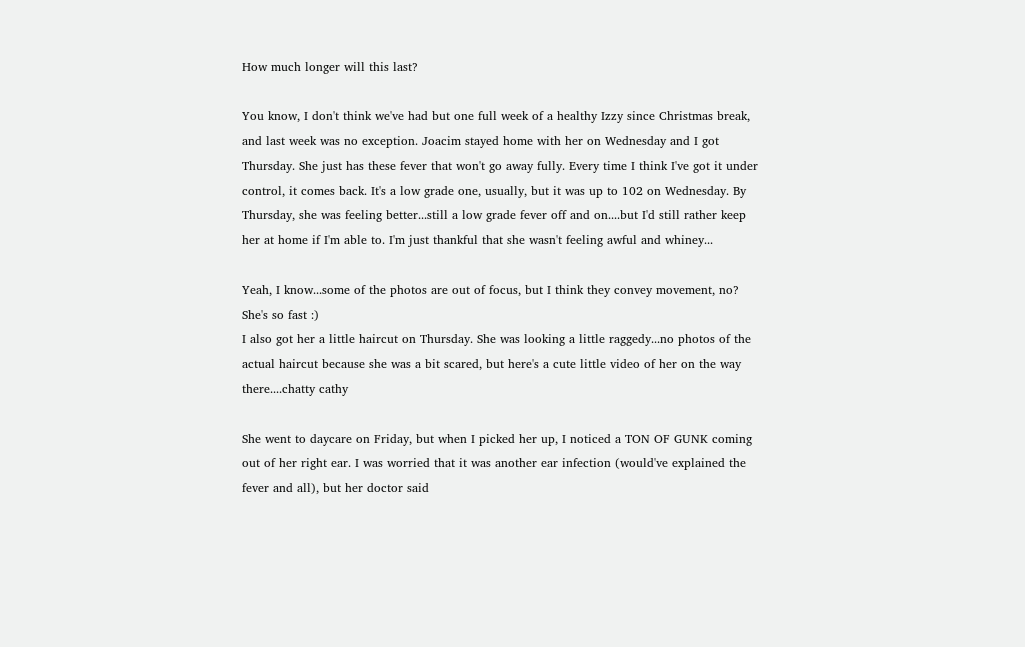How much longer will this last?

You know, I don't think we've had but one full week of a healthy Izzy since Christmas break, and last week was no exception. Joacim stayed home with her on Wednesday and I got Thursday. She just has these fever that won't go away fully. Every time I think I've got it under control, it comes back. It's a low grade one, usually, but it was up to 102 on Wednesday. By Thursday, she was feeling better...still a low grade fever off and on....but I'd still rather keep her at home if I'm able to. I'm just thankful that she wasn't feeling awful and whiney...

Yeah, I know...some of the photos are out of focus, but I think they convey movement, no? She's so fast :)
I also got her a little haircut on Thursday. She was looking a little raggedy...no photos of the actual haircut because she was a bit scared, but here's a cute little video of her on the way there....chatty cathy

She went to daycare on Friday, but when I picked her up, I noticed a TON OF GUNK coming out of her right ear. I was worried that it was another ear infection (would've explained the fever and all), but her doctor said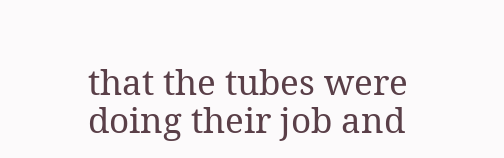that the tubes were doing their job and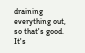draining everything out, so that's good. It's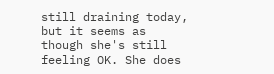still draining today, but it seems as though she's still feeling OK. She does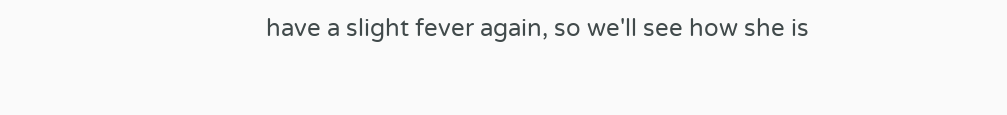have a slight fever again, so we'll see how she is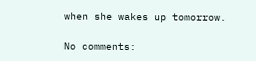when she wakes up tomorrow.

No comments: